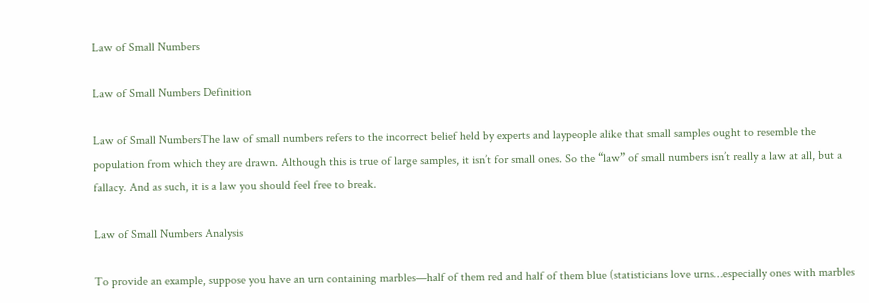Law of Small Numbers

Law of Small Numbers Definition

Law of Small NumbersThe law of small numbers refers to the incorrect belief held by experts and laypeople alike that small samples ought to resemble the population from which they are drawn. Although this is true of large samples, it isn’t for small ones. So the “law” of small numbers isn’t really a law at all, but a fallacy. And as such, it is a law you should feel free to break.

Law of Small Numbers Analysis

To provide an example, suppose you have an urn containing marbles—half of them red and half of them blue (statisticians love urns…especially ones with marbles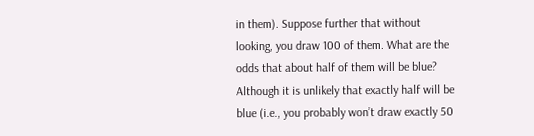in them). Suppose further that without looking, you draw 100 of them. What are the odds that about half of them will be blue? Although it is unlikely that exactly half will be blue (i.e., you probably won’t draw exactly 50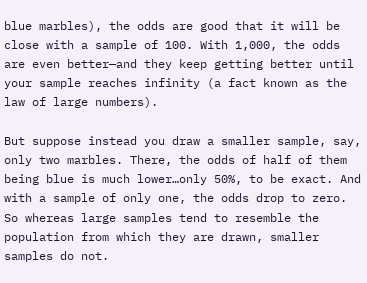blue marbles), the odds are good that it will be close with a sample of 100. With 1,000, the odds are even better—and they keep getting better until your sample reaches infinity (a fact known as the law of large numbers).

But suppose instead you draw a smaller sample, say, only two marbles. There, the odds of half of them being blue is much lower…only 50%, to be exact. And with a sample of only one, the odds drop to zero. So whereas large samples tend to resemble the population from which they are drawn, smaller samples do not.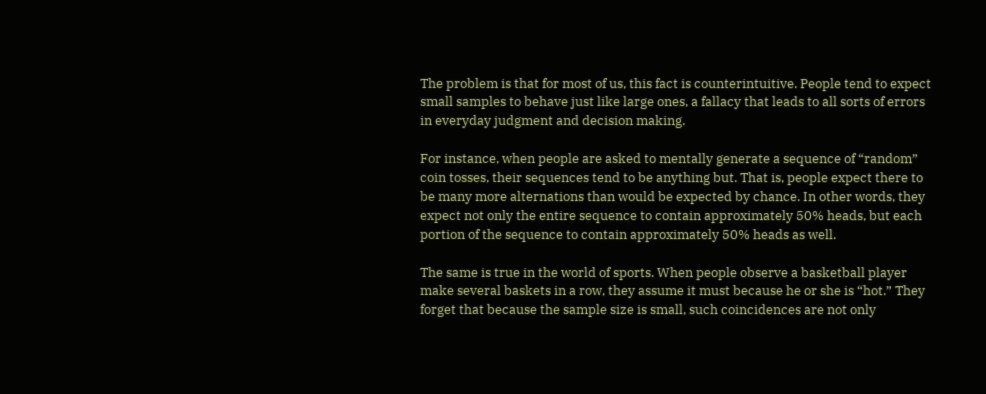The problem is that for most of us, this fact is counterintuitive. People tend to expect small samples to behave just like large ones, a fallacy that leads to all sorts of errors in everyday judgment and decision making.

For instance, when people are asked to mentally generate a sequence of “random” coin tosses, their sequences tend to be anything but. That is, people expect there to be many more alternations than would be expected by chance. In other words, they expect not only the entire sequence to contain approximately 50% heads, but each portion of the sequence to contain approximately 50% heads as well.

The same is true in the world of sports. When people observe a basketball player make several baskets in a row, they assume it must because he or she is “hot.” They forget that because the sample size is small, such coincidences are not only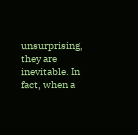unsurprising, they are inevitable. In fact, when a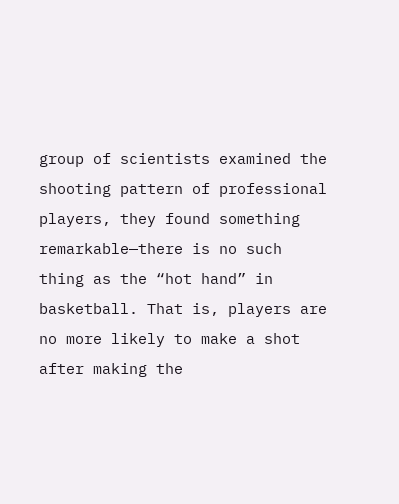group of scientists examined the shooting pattern of professional players, they found something remarkable—there is no such thing as the “hot hand” in basketball. That is, players are no more likely to make a shot after making the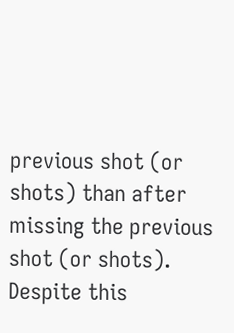previous shot (or shots) than after missing the previous shot (or shots). Despite this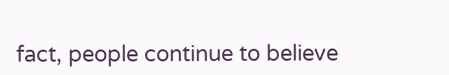fact, people continue to believe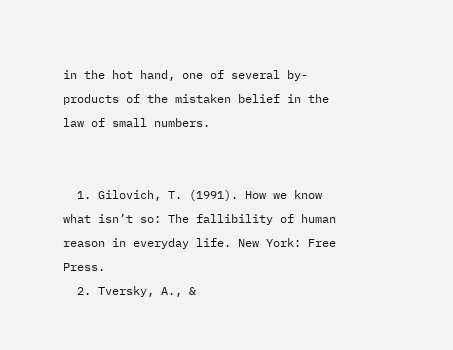in the hot hand, one of several by-products of the mistaken belief in the law of small numbers.


  1. Gilovich, T. (1991). How we know what isn’t so: The fallibility of human reason in everyday life. New York: Free Press.
  2. Tversky, A., &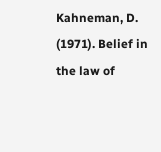Kahneman, D. (1971). Belief in the law of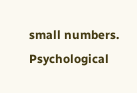small numbers. Psychological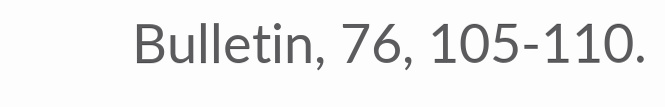Bulletin, 76, 105-110.